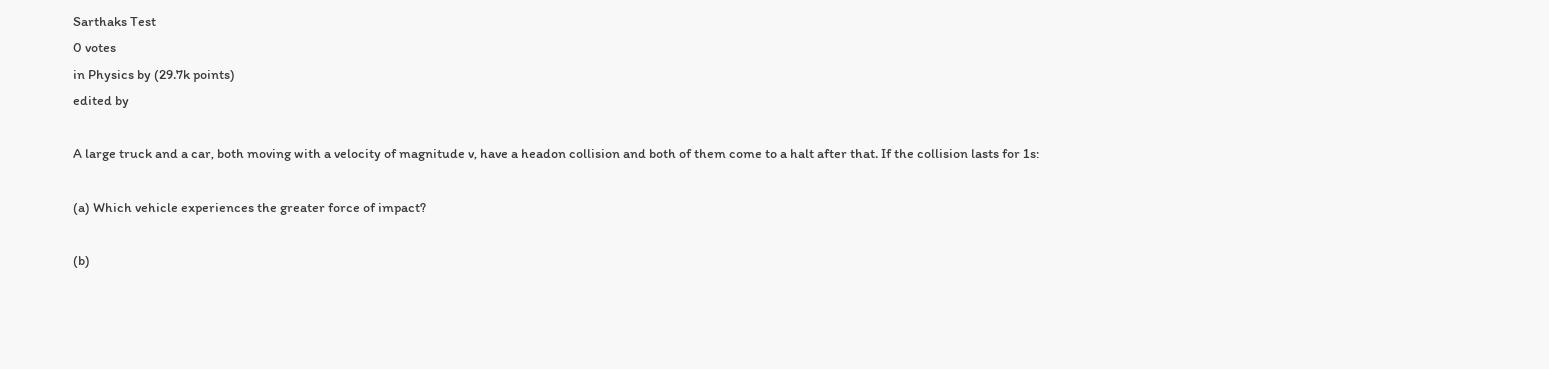Sarthaks Test
0 votes
in Physics by (29.7k points)
edited by

A large truck and a car, both moving with a velocity of magnitude v, have a headon collision and both of them come to a halt after that. If the collision lasts for 1s:

(a) Which vehicle experiences the greater force of impact?

(b)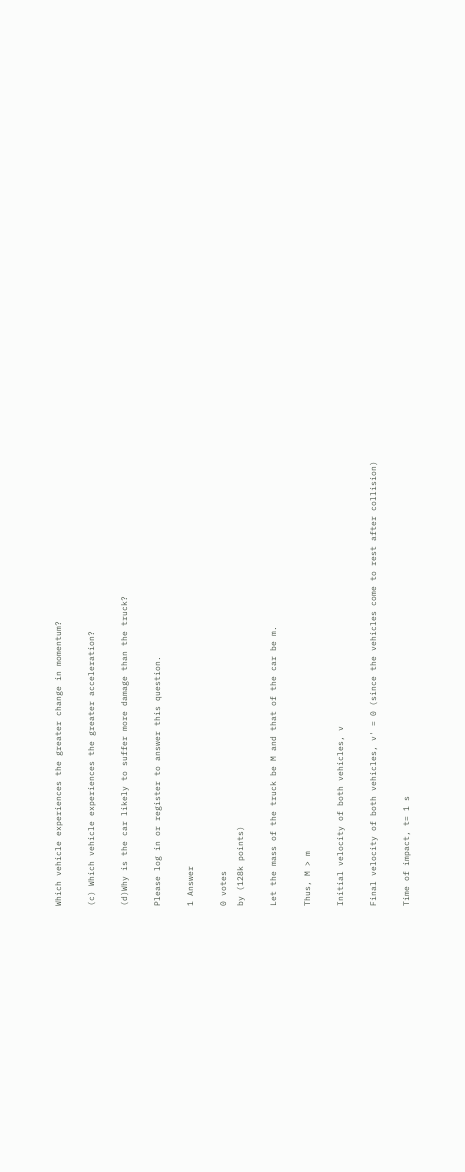Which vehicle experiences the greater change in momentum?

(c) Which vehicle experiences the greater acceleration?

(d)Why is the car likely to suffer more damage than the truck?

Please log in or register to answer this question.

1 Answer

0 votes
by (128k points)

Let the mass of the truck be M and that of the car be m.

Thus, M > m

Initial velocity of both vehicles, v

Final velocity of both vehicles, v' = 0 (since the vehicles come to rest after collision)

Time of impact, t= 1 s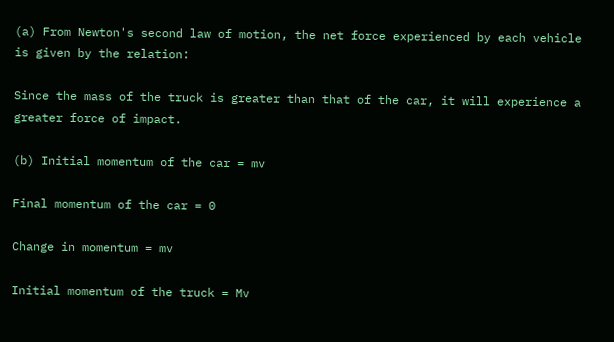(a) From Newton's second law of motion, the net force experienced by each vehicle is given by the relation:

Since the mass of the truck is greater than that of the car, it will experience a greater force of impact.

(b) Initial momentum of the car = mv

Final momentum of the car = 0

Change in momentum = mv

Initial momentum of the truck = Mv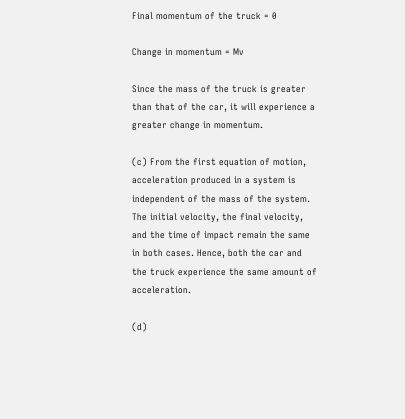Final momentum of the truck = 0

Change in momentum = Mv

Since the mass of the truck is greater than that of the car, it will experience a greater change in momentum.

(c) From the first equation of motion, acceleration produced in a system is independent of the mass of the system. The initial velocity, the final velocity, and the time of impact remain the same in both cases. Hence, both the car and the truck experience the same amount of acceleration.

(d)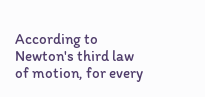According to Newton's third law of motion, for every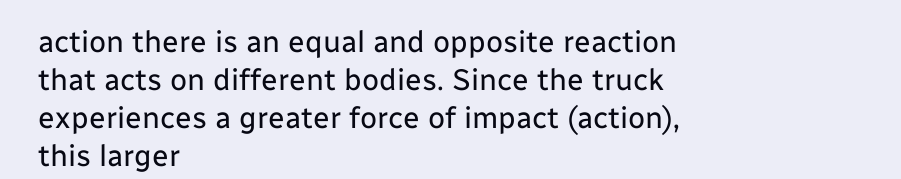action there is an equal and opposite reaction that acts on different bodies. Since the truck experiences a greater force of impact (action), this larger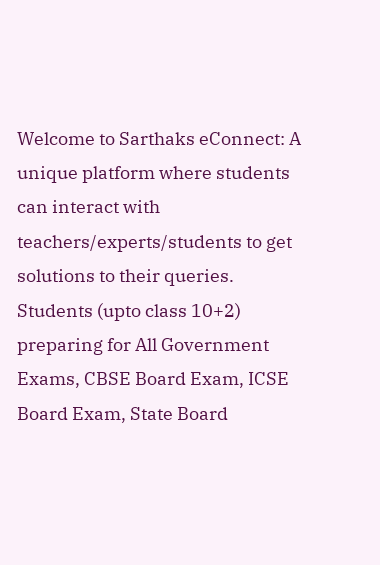Welcome to Sarthaks eConnect: A unique platform where students can interact with teachers/experts/students to get solutions to their queries. Students (upto class 10+2) preparing for All Government Exams, CBSE Board Exam, ICSE Board Exam, State Board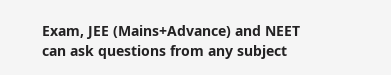Exam, JEE (Mains+Advance) and NEET can ask questions from any subject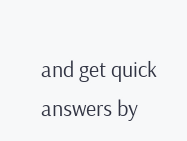and get quick answers by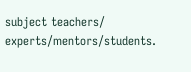subject teachers/ experts/mentors/students.